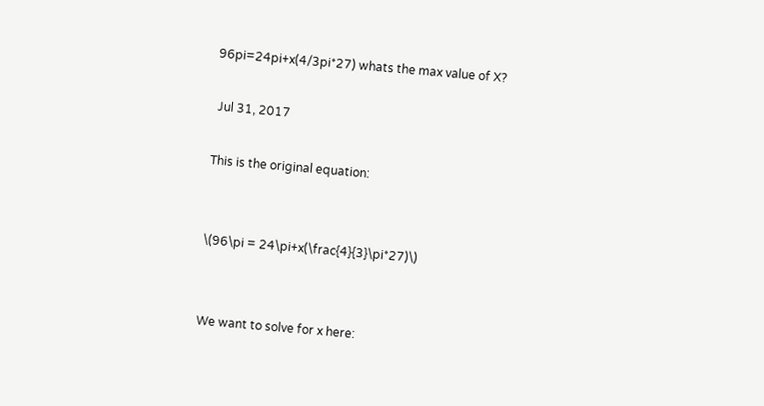96pi=24pi+x(4/3pi*27) whats the max value of X?

 Jul 31, 2017

This is the original equation:


\(96\pi = 24\pi+x(\frac{4}{3}\pi*27)\)


We want to solve for x here: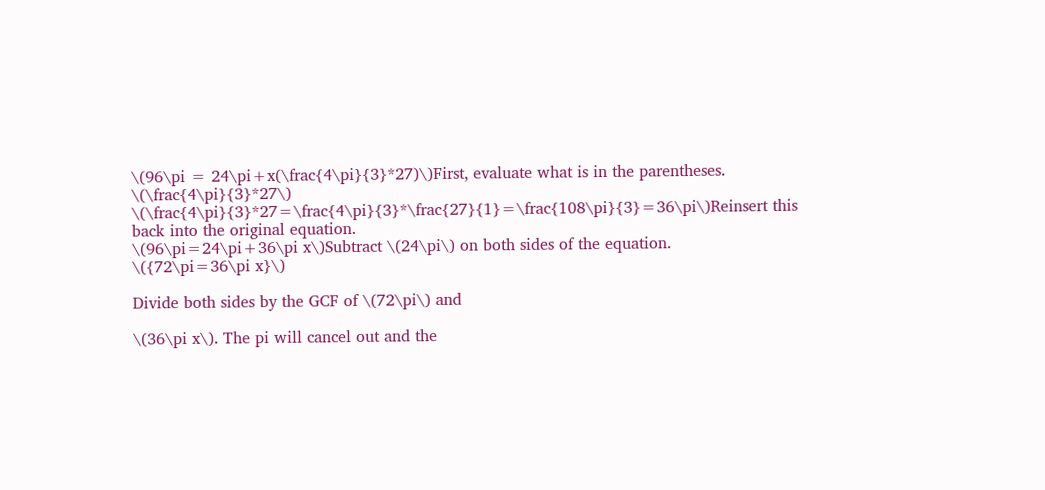\(96\pi = 24\pi+x(\frac{4\pi}{3}*27)\)First, evaluate what is in the parentheses. \(\frac{4\pi}{3}*27\)
\(\frac{4\pi}{3}*27=\frac{4\pi}{3}*\frac{27}{1}=\frac{108\pi}{3}=36\pi\)Reinsert this back into the original equation.
\(96\pi=24\pi+36\pi x\)Subtract \(24\pi\) on both sides of the equation.
\({72\pi=36\pi x}\)

Divide both sides by the GCF of \(72\pi\) and

\(36\pi x\). The pi will cancel out and the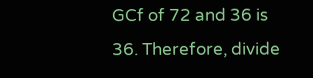GCf of 72 and 36 is 36. Therefore, divide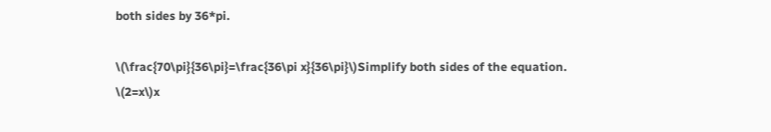both sides by 36*pi.

\(\frac{70\pi}{36\pi}=\frac{36\pi x}{36\pi}\)Simplify both sides of the equation.
\(2=x\)x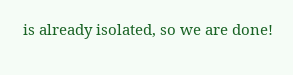is already isolated, so we are done!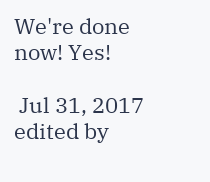We're done now! Yes!

 Jul 31, 2017
edited by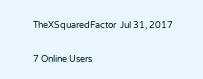TheXSquaredFactor  Jul 31, 2017

7 Online Users